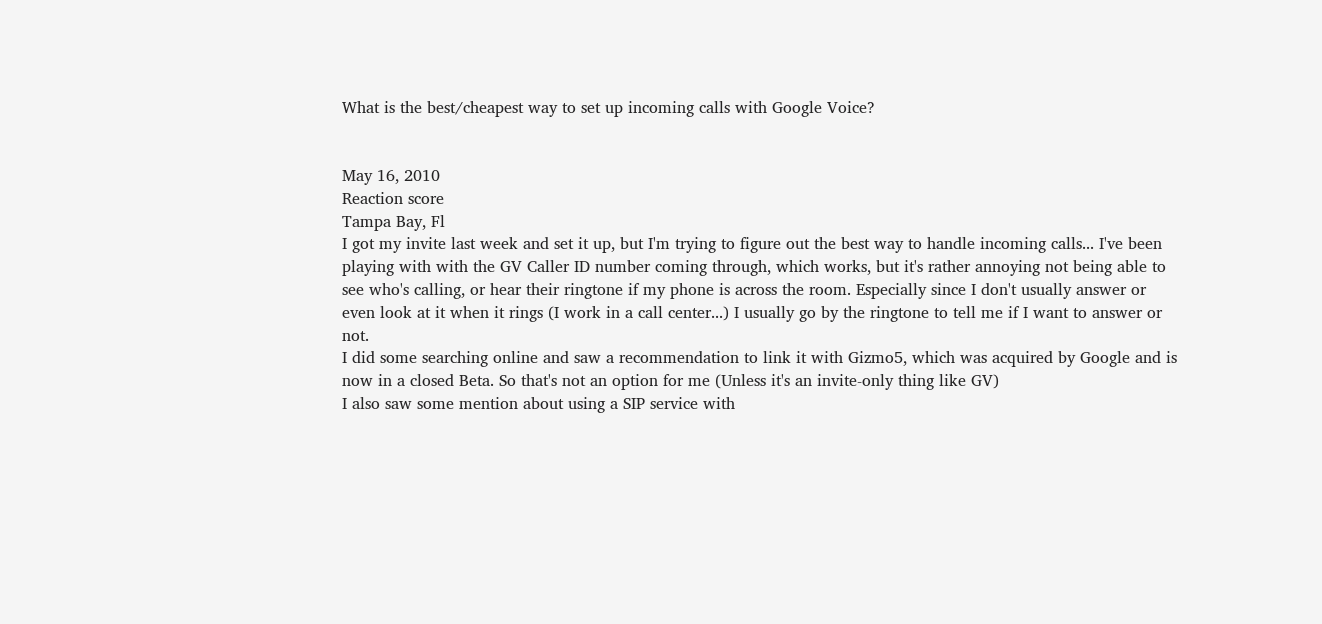What is the best/cheapest way to set up incoming calls with Google Voice?


May 16, 2010
Reaction score
Tampa Bay, Fl
I got my invite last week and set it up, but I'm trying to figure out the best way to handle incoming calls... I've been playing with with the GV Caller ID number coming through, which works, but it's rather annoying not being able to see who's calling, or hear their ringtone if my phone is across the room. Especially since I don't usually answer or even look at it when it rings (I work in a call center...) I usually go by the ringtone to tell me if I want to answer or not.
I did some searching online and saw a recommendation to link it with Gizmo5, which was acquired by Google and is now in a closed Beta. So that's not an option for me (Unless it's an invite-only thing like GV)
I also saw some mention about using a SIP service with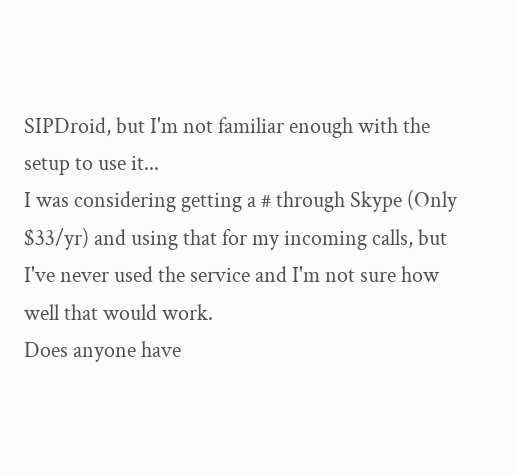SIPDroid, but I'm not familiar enough with the setup to use it...
I was considering getting a # through Skype (Only $33/yr) and using that for my incoming calls, but I've never used the service and I'm not sure how well that would work.
Does anyone have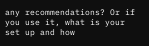any recommendations? Or if you use it, what is your set up and how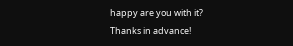happy are you with it?
Thanks in advance!